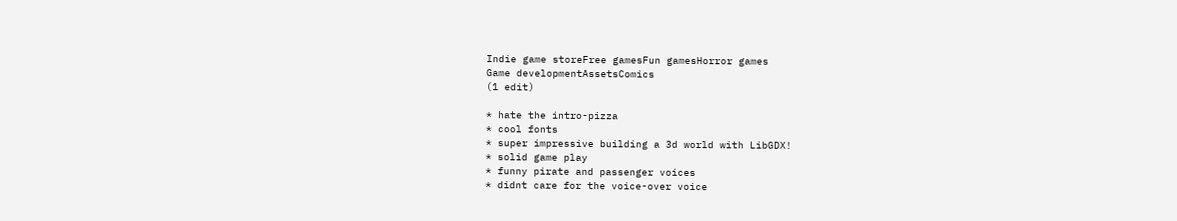Indie game storeFree gamesFun gamesHorror games
Game developmentAssetsComics
(1 edit)

* hate the intro-pizza
* cool fonts
* super impressive building a 3d world with LibGDX!
* solid game play
* funny pirate and passenger voices
* didnt care for the voice-over voice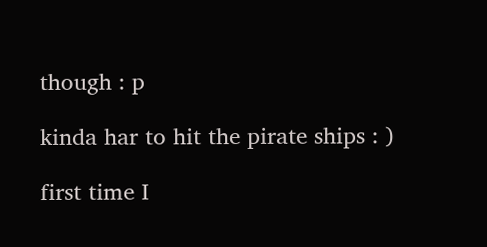though : p

kinda har to hit the pirate ships : )

first time I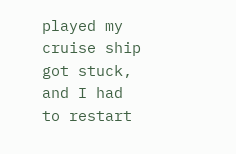played my cruise ship got stuck, and I had to restart